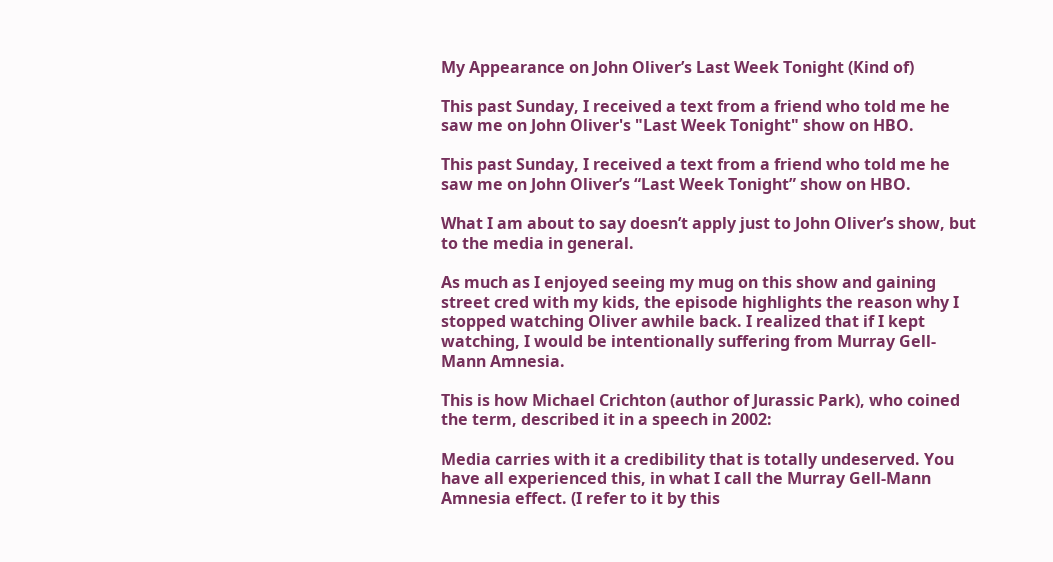My Appearance on John Oliver’s Last Week Tonight (Kind of)

This past Sunday, I received a text from a friend who told me he saw me on John Oliver's "Last Week Tonight" show on HBO.

This past Sunday, I received a text from a friend who told me he saw me on John Oliver’s “Last Week Tonight” show on HBO.

What I am about to say doesn’t apply just to John Oliver’s show, but to the media in general.

As much as I enjoyed seeing my mug on this show and gaining street cred with my kids, the episode highlights the reason why I stopped watching Oliver awhile back. I realized that if I kept watching, I would be intentionally suffering from Murray Gell-Mann Amnesia.

This is how Michael Crichton (author of Jurassic Park), who coined the term, described it in a speech in 2002:

Media carries with it a credibility that is totally undeserved. You have all experienced this, in what I call the Murray Gell-Mann Amnesia effect. (I refer to it by this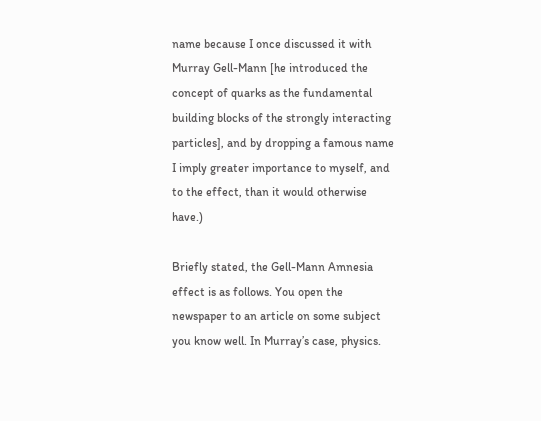name because I once discussed it with Murray Gell-Mann [he introduced the concept of quarks as the fundamental building blocks of the strongly interacting particles], and by dropping a famous name I imply greater importance to myself, and to the effect, than it would otherwise have.)

Briefly stated, the Gell-Mann Amnesia effect is as follows. You open the newspaper to an article on some subject you know well. In Murray’s case, physics.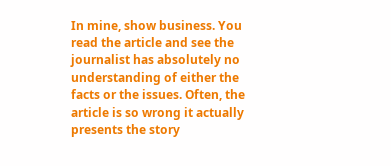In mine, show business. You read the article and see the journalist has absolutely no understanding of either the facts or the issues. Often, the article is so wrong it actually presents the story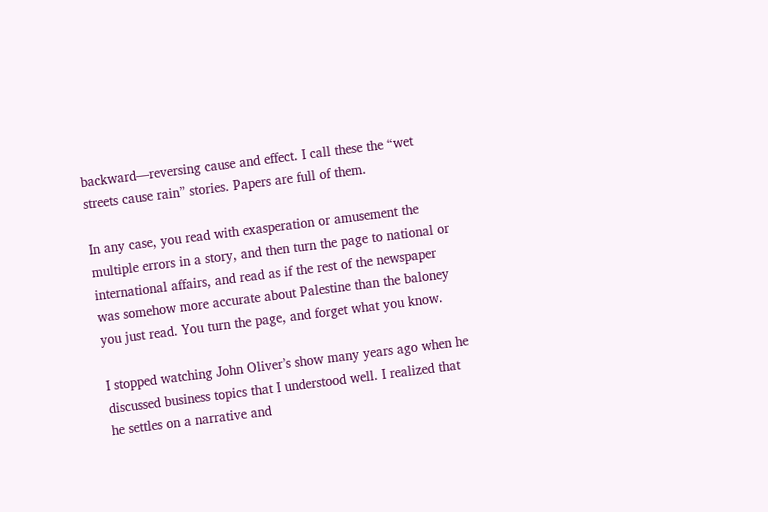backward—reversing cause and effect. I call these the “wet streets cause rain” stories. Papers are full of them.

In any case, you read with exasperation or amusement the multiple errors in a story, and then turn the page to national or international affairs, and read as if the rest of the newspaper was somehow more accurate about Palestine than the baloney you just read. You turn the page, and forget what you know.

I stopped watching John Oliver’s show many years ago when he discussed business topics that I understood well. I realized that he settles on a narrative and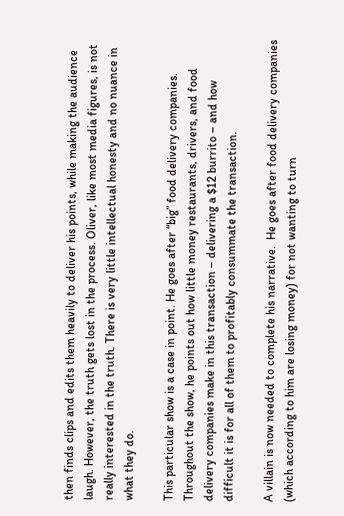then finds clips and edits them heavily to deliver his points, while making the audience laugh. However, the truth gets lost in the process. Oliver, like most media figures, is not really interested in the truth. There is very little intellectual honesty and no nuance in what they do.

This particular show is a case in point. He goes after “big” food delivery companies. Throughout the show, he points out how little money restaurants, drivers, and food delivery companies make in this transaction – delivering a $12 burrito – and how difficult it is for all of them to profitably consummate the transaction.

A villain is now needed to complete his narrative.  He goes after food delivery companies (which according to him are losing money) for not wanting to turn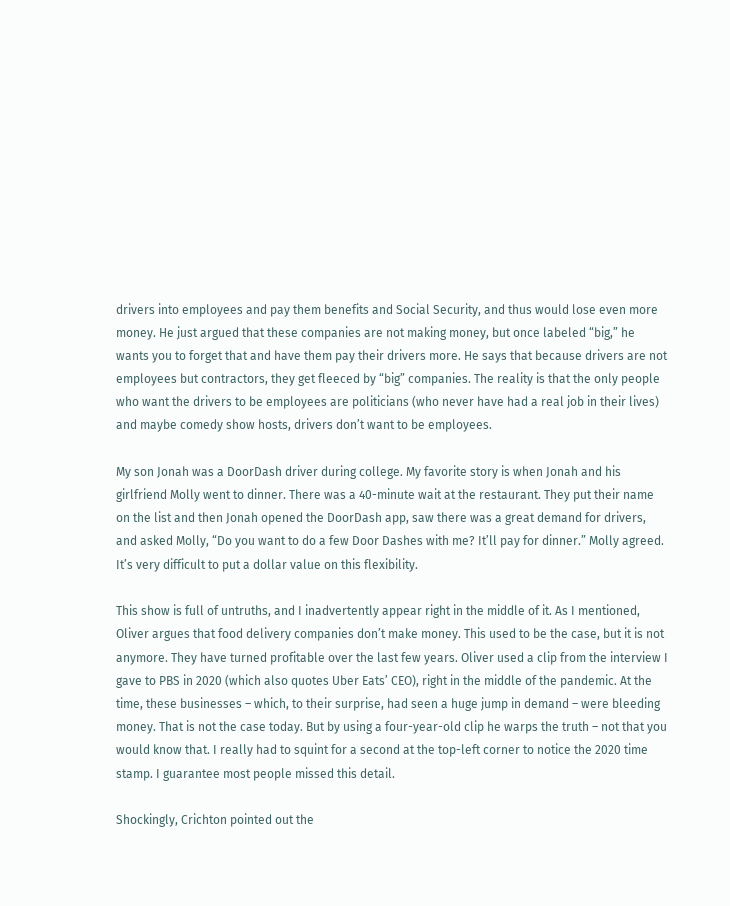drivers into employees and pay them benefits and Social Security, and thus would lose even more money. He just argued that these companies are not making money, but once labeled “big,” he wants you to forget that and have them pay their drivers more. He says that because drivers are not employees but contractors, they get fleeced by “big” companies. The reality is that the only people who want the drivers to be employees are politicians (who never have had a real job in their lives) and maybe comedy show hosts, drivers don’t want to be employees.

My son Jonah was a DoorDash driver during college. My favorite story is when Jonah and his girlfriend Molly went to dinner. There was a 40-minute wait at the restaurant. They put their name on the list and then Jonah opened the DoorDash app, saw there was a great demand for drivers, and asked Molly, “Do you want to do a few Door Dashes with me? It’ll pay for dinner.” Molly agreed. It’s very difficult to put a dollar value on this flexibility.

This show is full of untruths, and I inadvertently appear right in the middle of it. As I mentioned, Oliver argues that food delivery companies don’t make money. This used to be the case, but it is not anymore. They have turned profitable over the last few years. Oliver used a clip from the interview I gave to PBS in 2020 (which also quotes Uber Eats’ CEO), right in the middle of the pandemic. At the time, these businesses – which, to their surprise, had seen a huge jump in demand – were bleeding money. That is not the case today. But by using a four-year-old clip he warps the truth – not that you would know that. I really had to squint for a second at the top-left corner to notice the 2020 time stamp. I guarantee most people missed this detail.

Shockingly, Crichton pointed out the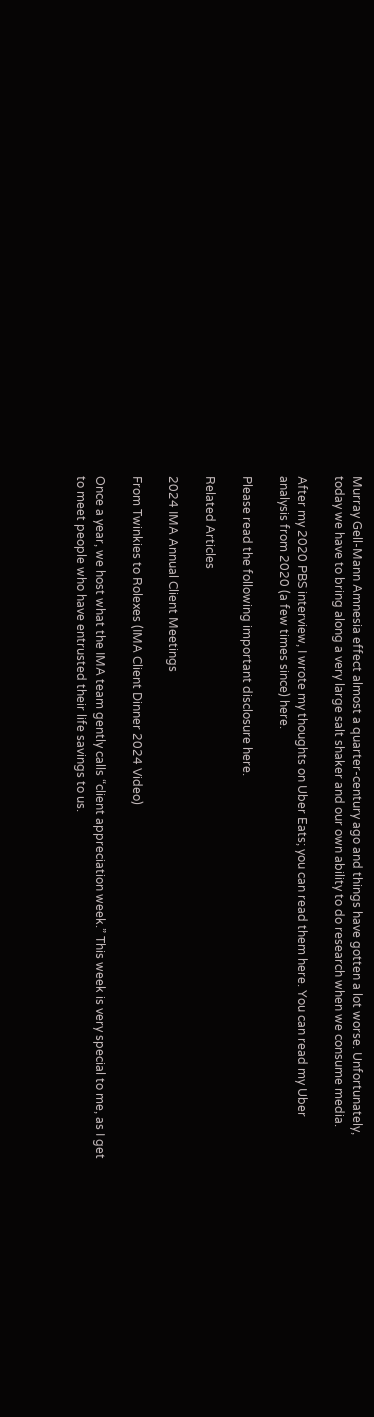Murray Gell-Mann Amnesia effect almost a quarter-century ago and things have gotten a lot worse. Unfortunately, today we have to bring along a very large salt shaker and our own ability to do research when we consume media.

After my 2020 PBS interview, I wrote my thoughts on Uber Eats; you can read them here. You can read my Uber analysis from 2020 (a few times since) here.

Please read the following important disclosure here.

Related Articles

2024 IMA Annual Client Meetings

From Twinkies to Rolexes (IMA Client Dinner 2024 Video)

Once a year, we host what the IMA team gently calls “client appreciation week.” This week is very special to me, as I get to meet people who have entrusted their life savings to us.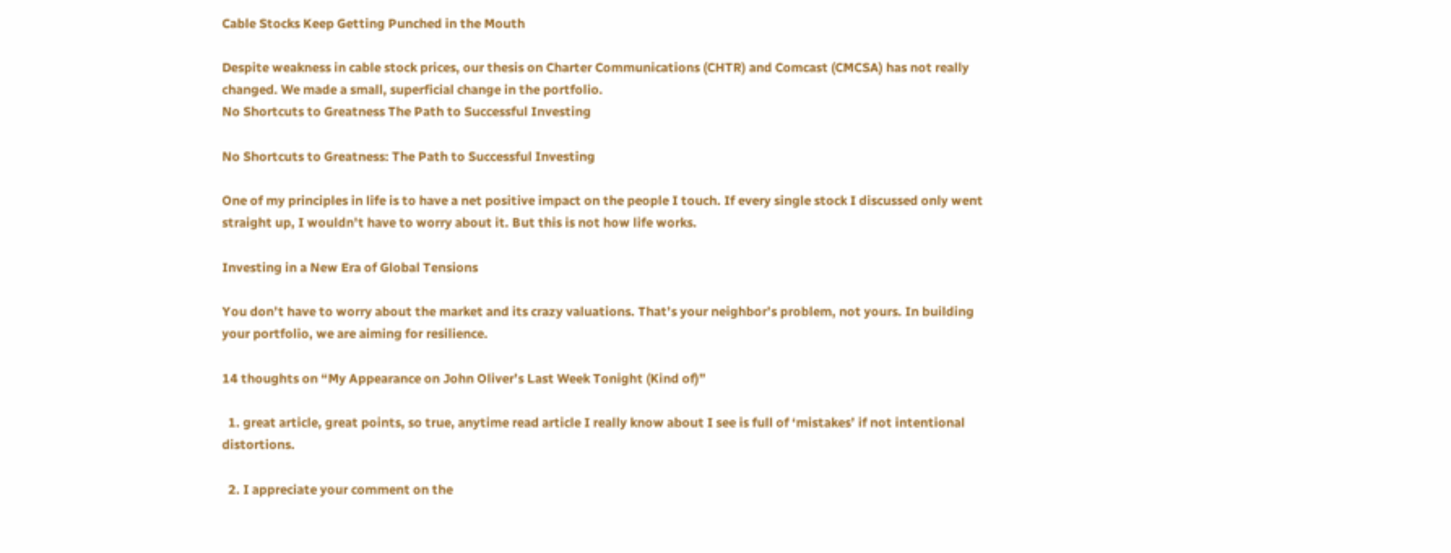Cable Stocks Keep Getting Punched in the Mouth

Despite weakness in cable stock prices, our thesis on Charter Communications (CHTR) and Comcast (CMCSA) has not really changed. We made a small, superficial change in the portfolio.
No Shortcuts to Greatness The Path to Successful Investing

No Shortcuts to Greatness: The Path to Successful Investing

One of my principles in life is to have a net positive impact on the people I touch. If every single stock I discussed only went straight up, I wouldn't have to worry about it. But this is not how life works.

Investing in a New Era of Global Tensions

You don’t have to worry about the market and its crazy valuations. That’s your neighbor’s problem, not yours. In building your portfolio, we are aiming for resilience.

14 thoughts on “My Appearance on John Oliver’s Last Week Tonight (Kind of)”

  1. great article, great points, so true, anytime read article I really know about I see is full of ‘mistakes’ if not intentional distortions.

  2. I appreciate your comment on the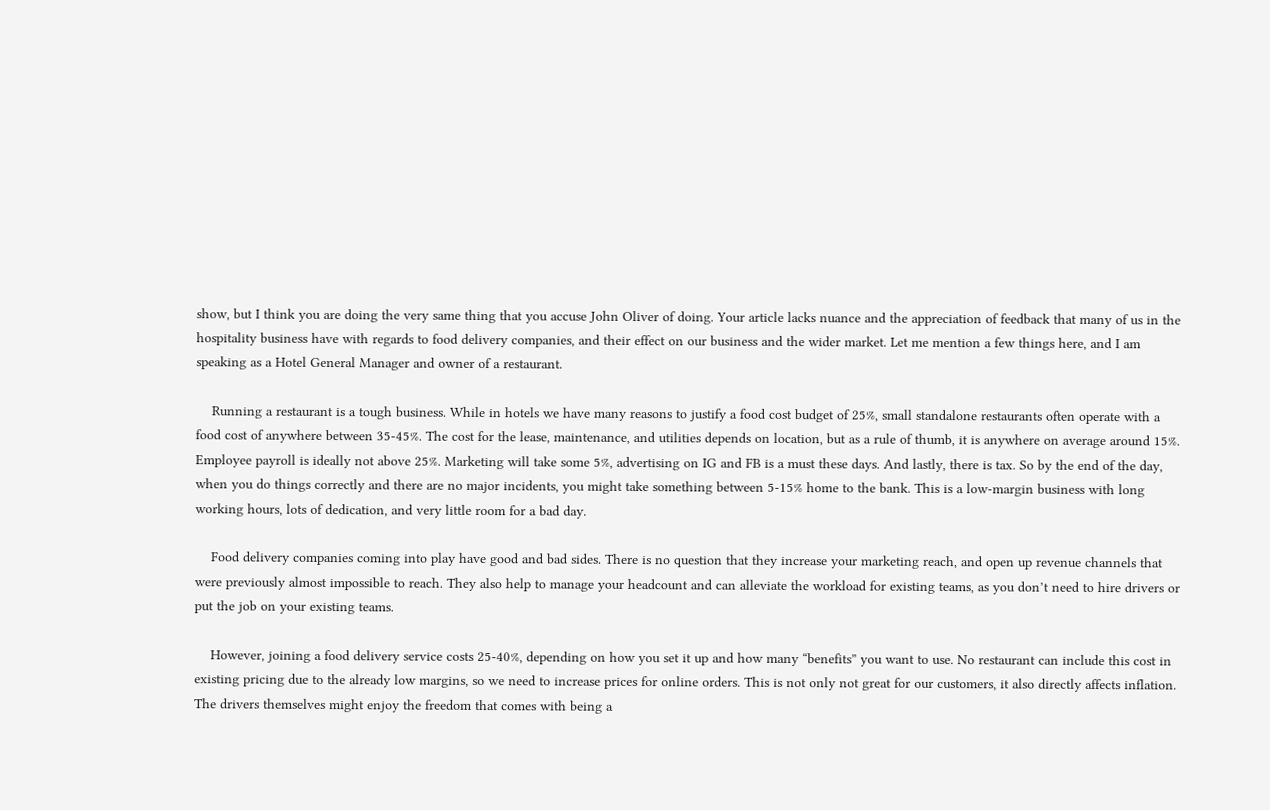show, but I think you are doing the very same thing that you accuse John Oliver of doing. Your article lacks nuance and the appreciation of feedback that many of us in the hospitality business have with regards to food delivery companies, and their effect on our business and the wider market. Let me mention a few things here, and I am speaking as a Hotel General Manager and owner of a restaurant.

    Running a restaurant is a tough business. While in hotels we have many reasons to justify a food cost budget of 25%, small standalone restaurants often operate with a food cost of anywhere between 35-45%. The cost for the lease, maintenance, and utilities depends on location, but as a rule of thumb, it is anywhere on average around 15%. Employee payroll is ideally not above 25%. Marketing will take some 5%, advertising on IG and FB is a must these days. And lastly, there is tax. So by the end of the day, when you do things correctly and there are no major incidents, you might take something between 5-15% home to the bank. This is a low-margin business with long working hours, lots of dedication, and very little room for a bad day.

    Food delivery companies coming into play have good and bad sides. There is no question that they increase your marketing reach, and open up revenue channels that were previously almost impossible to reach. They also help to manage your headcount and can alleviate the workload for existing teams, as you don’t need to hire drivers or put the job on your existing teams.

    However, joining a food delivery service costs 25-40%, depending on how you set it up and how many “benefits” you want to use. No restaurant can include this cost in existing pricing due to the already low margins, so we need to increase prices for online orders. This is not only not great for our customers, it also directly affects inflation. The drivers themselves might enjoy the freedom that comes with being a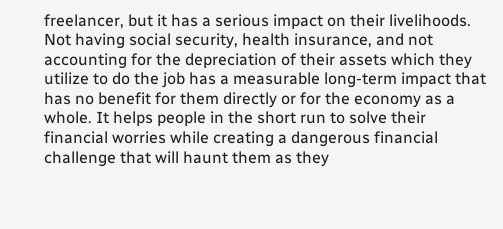freelancer, but it has a serious impact on their livelihoods. Not having social security, health insurance, and not accounting for the depreciation of their assets which they utilize to do the job has a measurable long-term impact that has no benefit for them directly or for the economy as a whole. It helps people in the short run to solve their financial worries while creating a dangerous financial challenge that will haunt them as they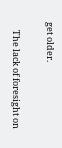get older.

    The lack of foresight on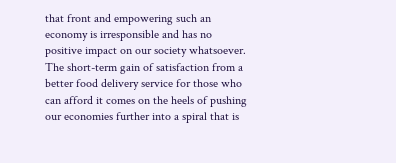that front and empowering such an economy is irresponsible and has no positive impact on our society whatsoever. The short-term gain of satisfaction from a better food delivery service for those who can afford it comes on the heels of pushing our economies further into a spiral that is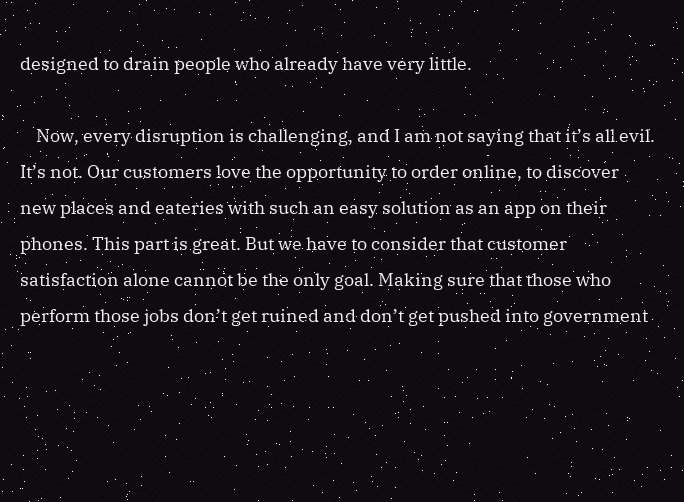designed to drain people who already have very little.

    Now, every disruption is challenging, and I am not saying that it’s all evil. It’s not. Our customers love the opportunity to order online, to discover new places and eateries with such an easy solution as an app on their phones. This part is great. But we have to consider that customer satisfaction alone cannot be the only goal. Making sure that those who perform those jobs don’t get ruined and don’t get pushed into government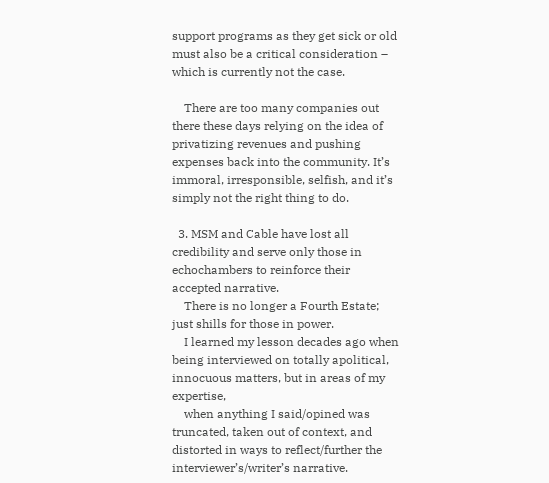support programs as they get sick or old must also be a critical consideration – which is currently not the case.

    There are too many companies out there these days relying on the idea of privatizing revenues and pushing expenses back into the community. It’s immoral, irresponsible, selfish, and it’s simply not the right thing to do.

  3. MSM and Cable have lost all credibility and serve only those in echochambers to reinforce their accepted narrative.
    There is no longer a Fourth Estate; just shills for those in power.
    I learned my lesson decades ago when being interviewed on totally apolitical, innocuous matters, but in areas of my expertise,
    when anything I said/opined was truncated, taken out of context, and distorted in ways to reflect/further the interviewer’s/writer’s narrative.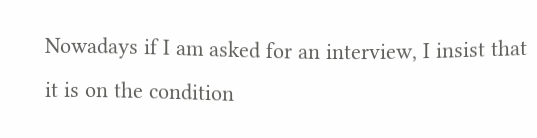Nowadays if I am asked for an interview, I insist that it is on the condition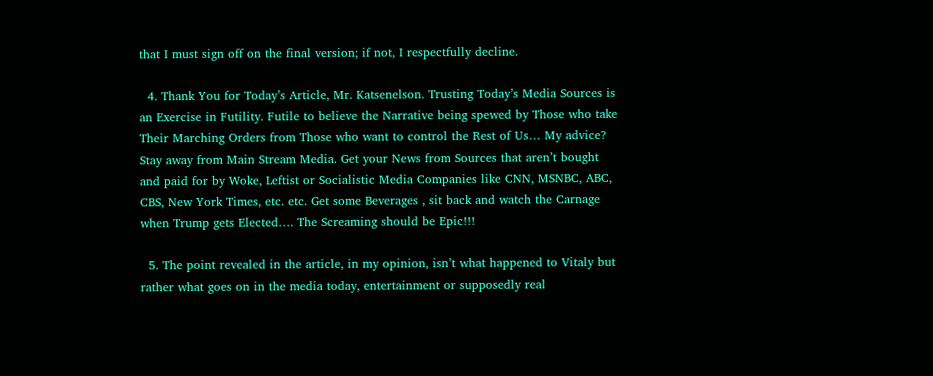that I must sign off on the final version; if not, I respectfully decline.

  4. Thank You for Today’s Article, Mr. Katsenelson. Trusting Today’s Media Sources is an Exercise in Futility. Futile to believe the Narrative being spewed by Those who take Their Marching Orders from Those who want to control the Rest of Us… My advice? Stay away from Main Stream Media. Get your News from Sources that aren’t bought and paid for by Woke, Leftist or Socialistic Media Companies like CNN, MSNBC, ABC, CBS, New York Times, etc. etc. Get some Beverages , sit back and watch the Carnage when Trump gets Elected…. The Screaming should be Epic!!!

  5. The point revealed in the article, in my opinion, isn’t what happened to Vitaly but rather what goes on in the media today, entertainment or supposedly real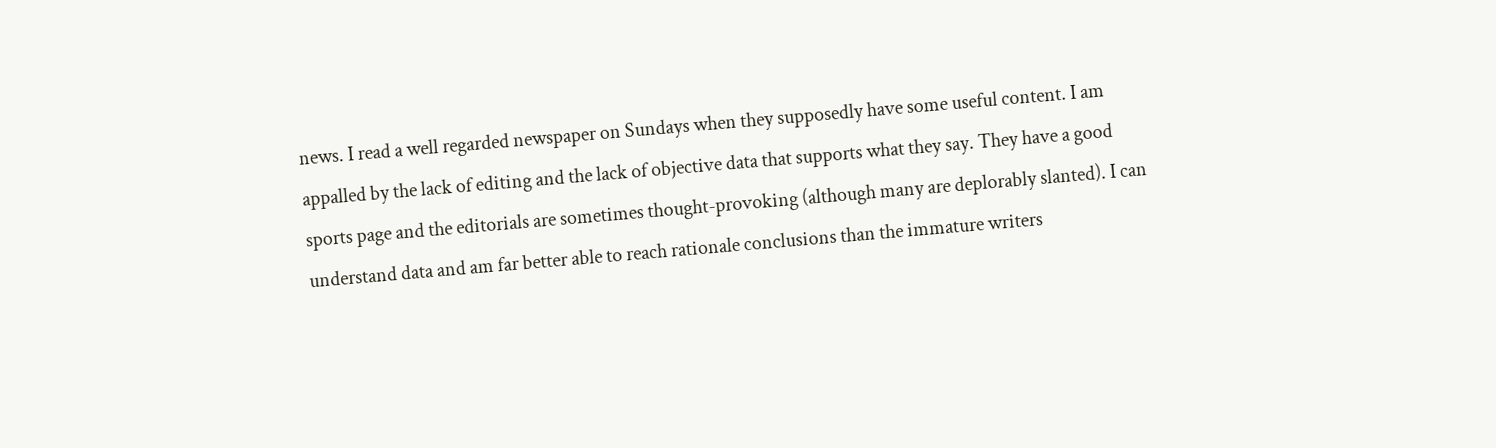news. I read a well regarded newspaper on Sundays when they supposedly have some useful content. I am appalled by the lack of editing and the lack of objective data that supports what they say. They have a good sports page and the editorials are sometimes thought-provoking (although many are deplorably slanted). I can understand data and am far better able to reach rationale conclusions than the immature writers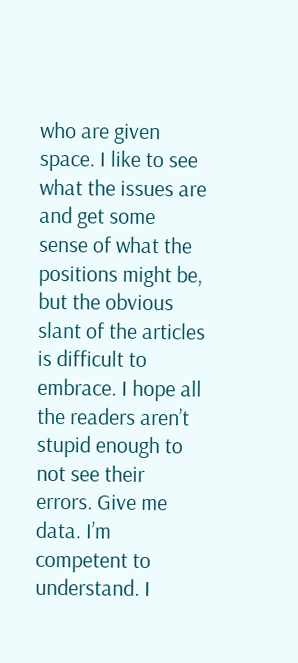who are given space. I like to see what the issues are and get some sense of what the positions might be, but the obvious slant of the articles is difficult to embrace. I hope all the readers aren’t stupid enough to not see their errors. Give me data. I’m competent to understand. I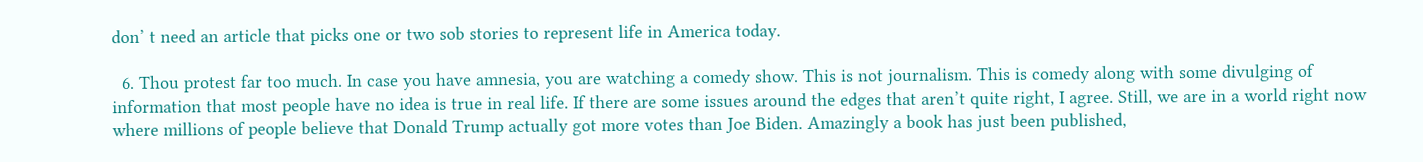don’ t need an article that picks one or two sob stories to represent life in America today.

  6. Thou protest far too much. In case you have amnesia, you are watching a comedy show. This is not journalism. This is comedy along with some divulging of information that most people have no idea is true in real life. If there are some issues around the edges that aren’t quite right, I agree. Still, we are in a world right now where millions of people believe that Donald Trump actually got more votes than Joe Biden. Amazingly a book has just been published,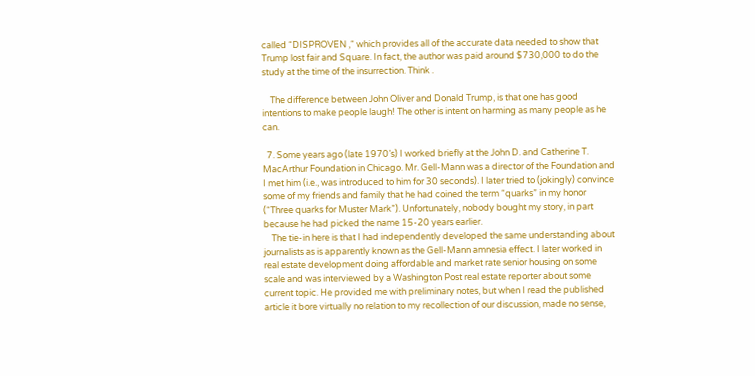called “DISPROVEN ,“ which provides all of the accurate data needed to show that Trump lost fair and Square. In fact, the author was paid around $730,000 to do the study at the time of the insurrection. Think .

    The difference between John Oliver and Donald Trump, is that one has good intentions to make people laugh! The other is intent on harming as many people as he can.

  7. Some years ago (late 1970’s) I worked briefly at the John D. and Catherine T. MacArthur Foundation in Chicago. Mr. Gell-Mann was a director of the Foundation and I met him (i.e., was introduced to him for 30 seconds). I later tried to (jokingly) convince some of my friends and family that he had coined the term “quarks” in my honor (“Three quarks for Muster Mark”). Unfortunately, nobody bought my story, in part because he had picked the name 15-20 years earlier.
    The tie-in here is that I had independently developed the same understanding about journalists as is apparently known as the Gell-Mann amnesia effect. I later worked in real estate development doing affordable and market rate senior housing on some scale and was interviewed by a Washington Post real estate reporter about some current topic. He provided me with preliminary notes, but when I read the published article it bore virtually no relation to my recollection of our discussion, made no sense,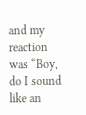and my reaction was “Boy, do I sound like an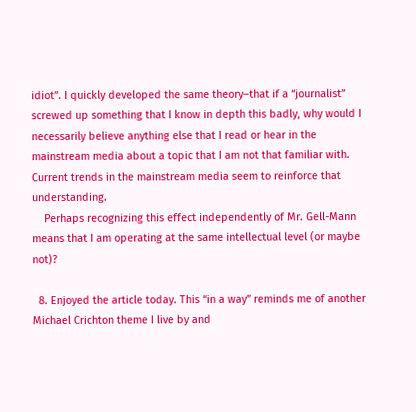idiot”. I quickly developed the same theory–that if a “journalist” screwed up something that I know in depth this badly, why would I necessarily believe anything else that I read or hear in the mainstream media about a topic that I am not that familiar with. Current trends in the mainstream media seem to reinforce that understanding.
    Perhaps recognizing this effect independently of Mr. Gell-Mann means that I am operating at the same intellectual level (or maybe not)?

  8. Enjoyed the article today. This “in a way” reminds me of another Michael Crichton theme I live by and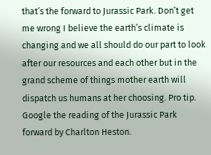that’s the forward to Jurassic Park. Don’t get me wrong I believe the earth’s climate is changing and we all should do our part to look after our resources and each other but in the grand scheme of things mother earth will dispatch us humans at her choosing. Pro tip. Google the reading of the Jurassic Park forward by Charlton Heston.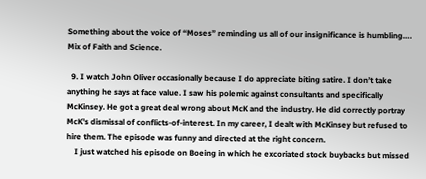Something about the voice of “Moses” reminding us all of our insignificance is humbling…. Mix of Faith and Science.

  9. I watch John Oliver occasionally because I do appreciate biting satire. I don’t take anything he says at face value. I saw his polemic against consultants and specifically McKinsey. He got a great deal wrong about McK and the industry. He did correctly portray McK’s dismissal of conflicts-of-interest. In my career, I dealt with McKinsey but refused to hire them. The episode was funny and directed at the right concern.
    I just watched his episode on Boeing in which he excoriated stock buybacks but missed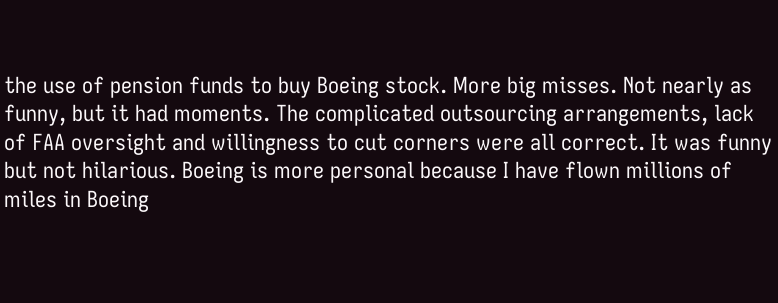the use of pension funds to buy Boeing stock. More big misses. Not nearly as funny, but it had moments. The complicated outsourcing arrangements, lack of FAA oversight and willingness to cut corners were all correct. It was funny but not hilarious. Boeing is more personal because I have flown millions of miles in Boeing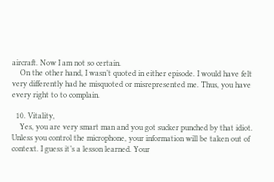aircraft. Now I am not so certain.
    On the other hand, I wasn’t quoted in either episode. I would have felt very differently had he misquoted or misrepresented me. Thus, you have every right to to complain.

  10. Vitality,
    Yes, you are very smart man and you got sucker punched by that idiot. Unless you control the microphone, your information will be taken out of context. I guess it’s a lesson learned. Your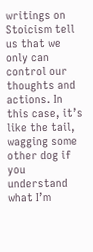writings on Stoicism tell us that we only can control our thoughts and actions. In this case, it’s like the tail, wagging some other dog if you understand what I’m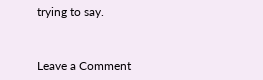trying to say.


Leave a Comment